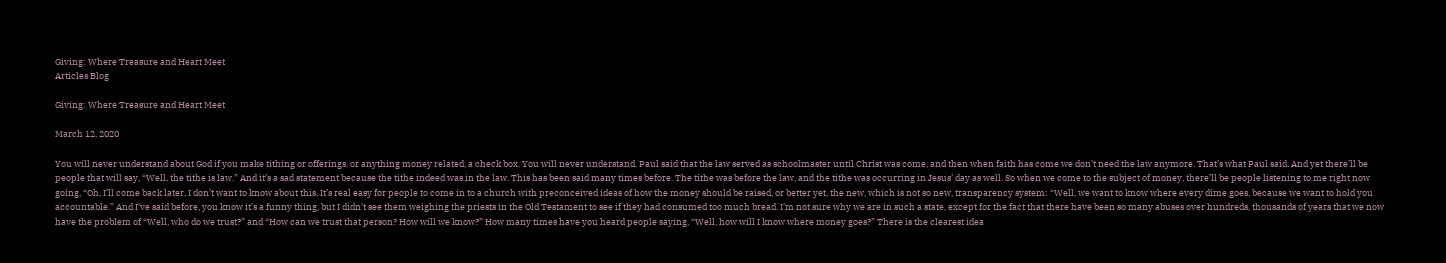Giving: Where Treasure and Heart Meet
Articles Blog

Giving: Where Treasure and Heart Meet

March 12, 2020

You will never understand about God if you make tithing or offerings, or anything money related, a check box. You will never understand. Paul said that the law served as schoolmaster until Christ was come, and then when faith has come we don’t need the law anymore. That’s what Paul said. And yet there’ll be people that will say, “Well, the tithe is law.” And it’s a sad statement because the tithe indeed was in the law. This has been said many times before. The tithe was before the law, and the tithe was occurring in Jesus’ day as well. So when we come to the subject of money, there’ll be people listening to me right now going, “Oh, I’ll come back later, I don’t want to know about this. It’s real easy for people to come in to a church with preconceived ideas of how the money should be raised, or better yet, the new, which is not so new, transparency system: “Well, we want to know where every dime goes, because we want to hold you accountable.” And I’ve said before, you know it’s a funny thing, but I didn’t see them weighing the priests in the Old Testament to see if they had consumed too much bread. I’m not sure why we are in such a state, except for the fact that there have been so many abuses over hundreds, thousands of years that we now have the problem of “Well, who do we trust?” and “How can we trust that person? How will we know?” How many times have you heard people saying, “Well, how will I know where money goes?” There is the clearest idea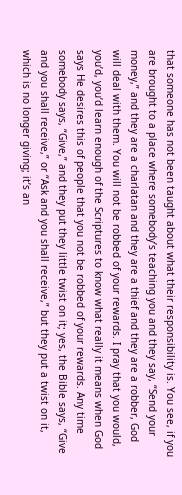that someone has not been taught about what their responsibility is. You see, if you are brought to a place where somebody’s teaching you and they say, “Send your money,” and they are a charlatan and they are a thief and they are a robber, God will deal with them. You will not be robbed of your rewards. I pray that you would, you’d, you’d learn enough of the Scriptures to know what really it means when God says He desires this of people that you not be robbed of your rewards. Any time somebody says, “Give,” and they put they little twist on it; yes, the Bible says, “Give and you shall receive,” or “Ask and you shall receive,” but they put a twist on it, which is no longer giving; it’s an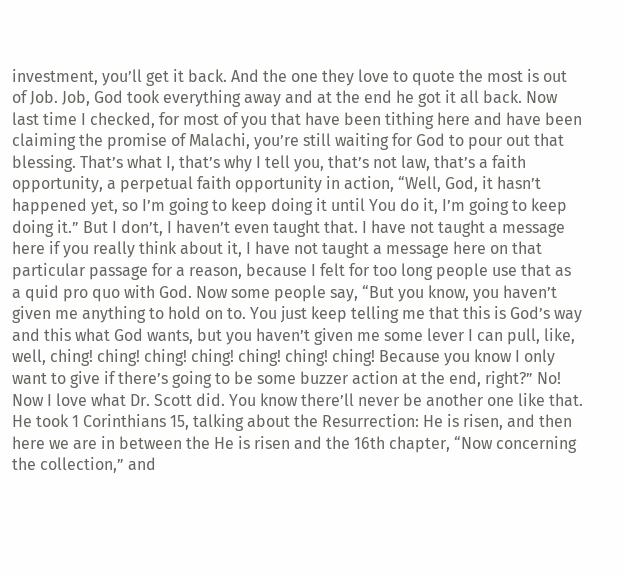investment, you’ll get it back. And the one they love to quote the most is out of Job. Job, God took everything away and at the end he got it all back. Now last time I checked, for most of you that have been tithing here and have been claiming the promise of Malachi, you’re still waiting for God to pour out that blessing. That’s what I, that’s why I tell you, that’s not law, that’s a faith opportunity, a perpetual faith opportunity in action, “Well, God, it hasn’t happened yet, so I’m going to keep doing it until You do it, I’m going to keep doing it.” But I don’t, I haven’t even taught that. I have not taught a message here if you really think about it, I have not taught a message here on that particular passage for a reason, because I felt for too long people use that as a quid pro quo with God. Now some people say, “But you know, you haven’t given me anything to hold on to. You just keep telling me that this is God’s way and this what God wants, but you haven’t given me some lever I can pull, like, well, ching! ching! ching! ching! ching! ching! ching! Because you know I only want to give if there’s going to be some buzzer action at the end, right?” No! Now I love what Dr. Scott did. You know there’ll never be another one like that. He took 1 Corinthians 15, talking about the Resurrection: He is risen, and then here we are in between the He is risen and the 16th chapter, “Now concerning the collection,” and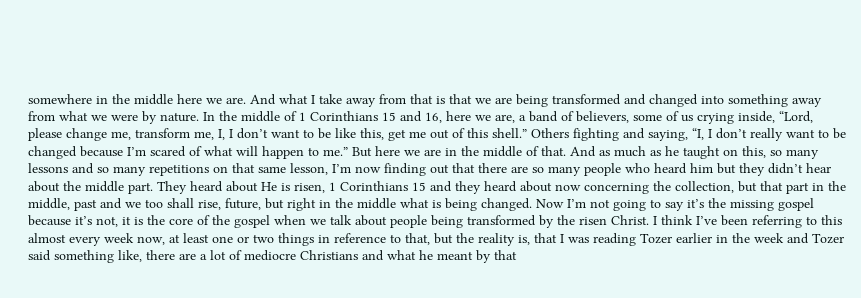somewhere in the middle here we are. And what I take away from that is that we are being transformed and changed into something away from what we were by nature. In the middle of 1 Corinthians 15 and 16, here we are, a band of believers, some of us crying inside, “Lord, please change me, transform me, I, I don’t want to be like this, get me out of this shell.” Others fighting and saying, “I, I don’t really want to be changed because I’m scared of what will happen to me.” But here we are in the middle of that. And as much as he taught on this, so many lessons and so many repetitions on that same lesson, I’m now finding out that there are so many people who heard him but they didn’t hear about the middle part. They heard about He is risen, 1 Corinthians 15 and they heard about now concerning the collection, but that part in the middle, past and we too shall rise, future, but right in the middle what is being changed. Now I’m not going to say it’s the missing gospel because it’s not, it is the core of the gospel when we talk about people being transformed by the risen Christ. I think I’ve been referring to this almost every week now, at least one or two things in reference to that, but the reality is, that I was reading Tozer earlier in the week and Tozer said something like, there are a lot of mediocre Christians and what he meant by that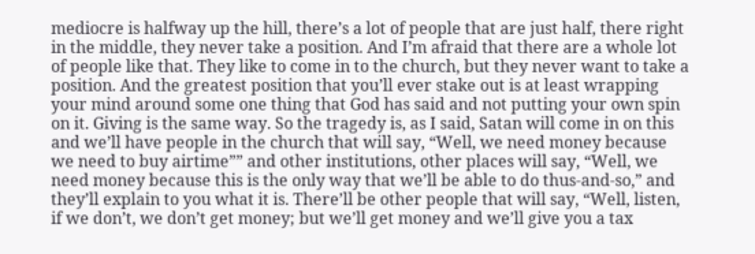mediocre is halfway up the hill, there’s a lot of people that are just half, there right in the middle, they never take a position. And I’m afraid that there are a whole lot of people like that. They like to come in to the church, but they never want to take a position. And the greatest position that you’ll ever stake out is at least wrapping your mind around some one thing that God has said and not putting your own spin on it. Giving is the same way. So the tragedy is, as I said, Satan will come in on this and we’ll have people in the church that will say, “Well, we need money because we need to buy airtime”” and other institutions, other places will say, “Well, we need money because this is the only way that we’ll be able to do thus-and-so,” and they’ll explain to you what it is. There’ll be other people that will say, “Well, listen, if we don’t, we don’t get money; but we’ll get money and we’ll give you a tax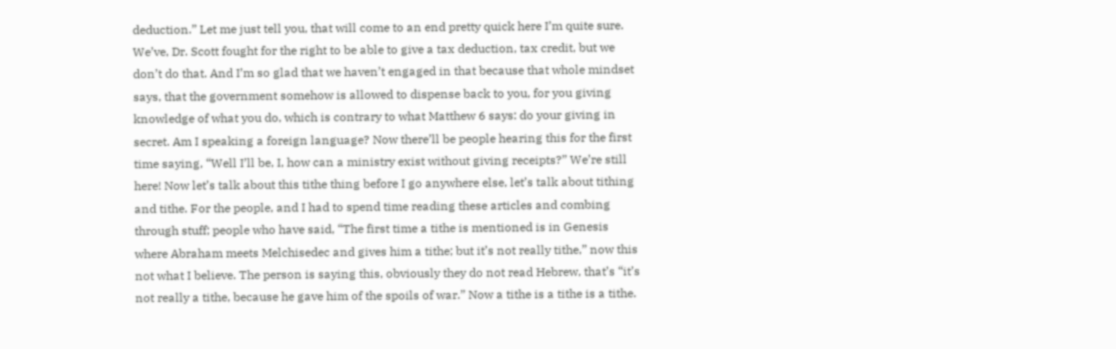deduction.” Let me just tell you, that will come to an end pretty quick here I’m quite sure. We’ve, Dr. Scott fought for the right to be able to give a tax deduction, tax credit, but we don’t do that. And I’m so glad that we haven’t engaged in that because that whole mindset says, that the government somehow is allowed to dispense back to you, for you giving knowledge of what you do, which is contrary to what Matthew 6 says: do your giving in secret. Am I speaking a foreign language? Now there’ll be people hearing this for the first time saying, “Well I’ll be, I, how can a ministry exist without giving receipts?” We’re still here! Now let’s talk about this tithe thing before I go anywhere else, let’s talk about tithing and tithe. For the people, and I had to spend time reading these articles and combing through stuff; people who have said, “The first time a tithe is mentioned is in Genesis where Abraham meets Melchisedec and gives him a tithe; but it’s not really tithe,” now this not what I believe. The person is saying this, obviously they do not read Hebrew, that’s “it’s not really a tithe, because he gave him of the spoils of war.” Now a tithe is a tithe is a tithe.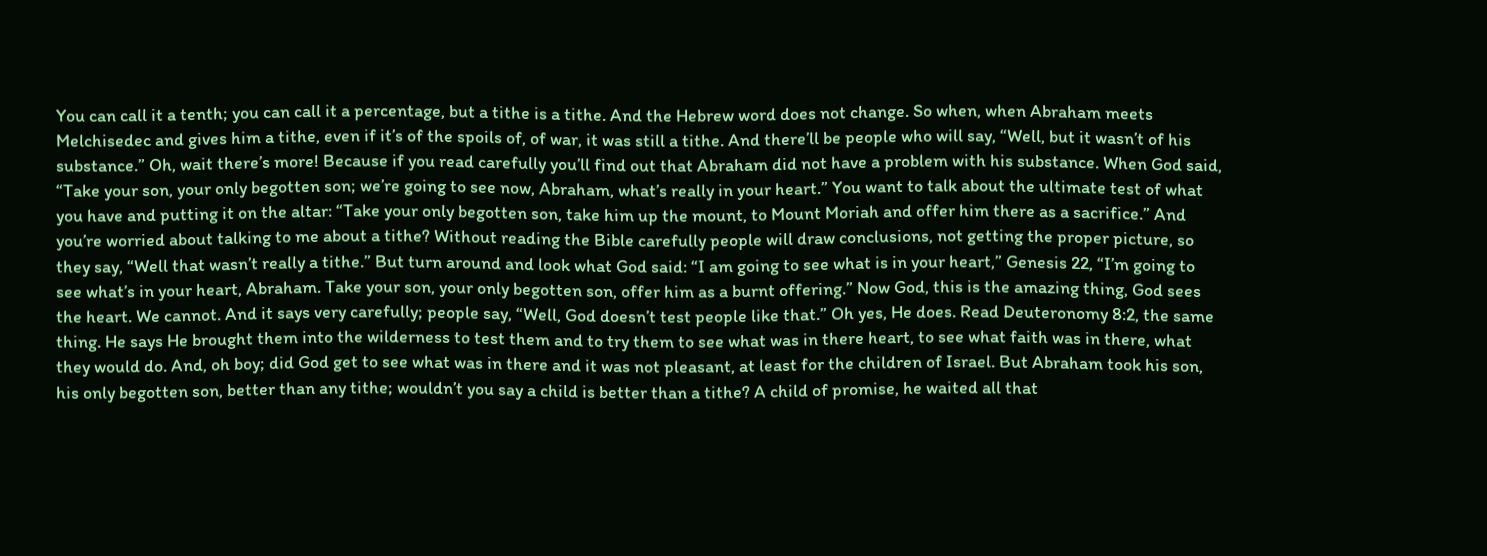You can call it a tenth; you can call it a percentage, but a tithe is a tithe. And the Hebrew word does not change. So when, when Abraham meets Melchisedec and gives him a tithe, even if it’s of the spoils of, of war, it was still a tithe. And there’ll be people who will say, “Well, but it wasn’t of his substance.” Oh, wait there’s more! Because if you read carefully you’ll find out that Abraham did not have a problem with his substance. When God said, “Take your son, your only begotten son; we’re going to see now, Abraham, what’s really in your heart.” You want to talk about the ultimate test of what you have and putting it on the altar: “Take your only begotten son, take him up the mount, to Mount Moriah and offer him there as a sacrifice.” And you’re worried about talking to me about a tithe? Without reading the Bible carefully people will draw conclusions, not getting the proper picture, so they say, “Well that wasn’t really a tithe.” But turn around and look what God said: “I am going to see what is in your heart,” Genesis 22, “I’m going to see what’s in your heart, Abraham. Take your son, your only begotten son, offer him as a burnt offering.” Now God, this is the amazing thing, God sees the heart. We cannot. And it says very carefully; people say, “Well, God doesn’t test people like that.” Oh yes, He does. Read Deuteronomy 8:2, the same thing. He says He brought them into the wilderness to test them and to try them to see what was in there heart, to see what faith was in there, what they would do. And, oh boy; did God get to see what was in there and it was not pleasant, at least for the children of Israel. But Abraham took his son, his only begotten son, better than any tithe; wouldn’t you say a child is better than a tithe? A child of promise, he waited all that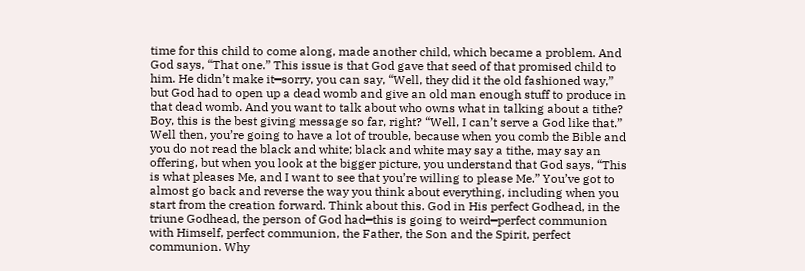time for this child to come along, made another child, which became a problem. And God says, “That one.” This issue is that God gave that seed of that promised child to him. He didn’t make it━sorry, you can say, “Well, they did it the old fashioned way,” but God had to open up a dead womb and give an old man enough stuff to produce in that dead womb. And you want to talk about who owns what in talking about a tithe? Boy, this is the best giving message so far, right? “Well, I can’t serve a God like that.” Well then, you’re going to have a lot of trouble, because when you comb the Bible and you do not read the black and white; black and white may say a tithe, may say an offering, but when you look at the bigger picture, you understand that God says, “This is what pleases Me, and I want to see that you’re willing to please Me.” You’ve got to almost go back and reverse the way you think about everything, including when you start from the creation forward. Think about this. God in His perfect Godhead, in the triune Godhead, the person of God had━this is going to weird━perfect communion with Himself, perfect communion, the Father, the Son and the Spirit, perfect communion. Why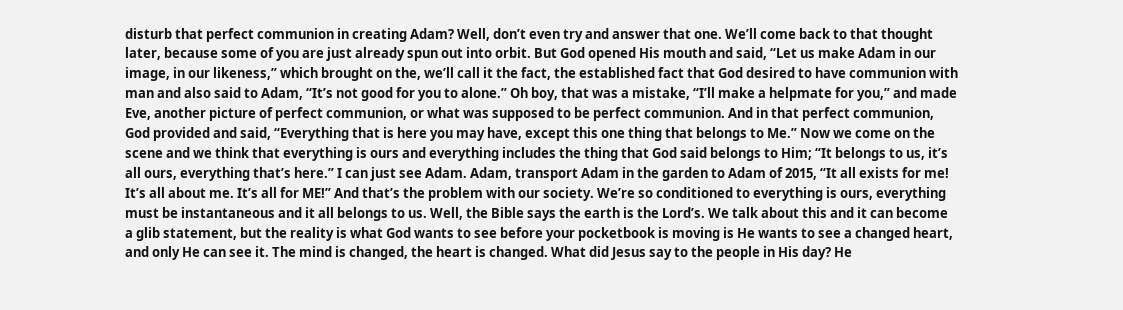disturb that perfect communion in creating Adam? Well, don’t even try and answer that one. We’ll come back to that thought later, because some of you are just already spun out into orbit. But God opened His mouth and said, “Let us make Adam in our image, in our likeness,” which brought on the, we’ll call it the fact, the established fact that God desired to have communion with man and also said to Adam, “It’s not good for you to alone.” Oh boy, that was a mistake, “I’ll make a helpmate for you,” and made Eve, another picture of perfect communion, or what was supposed to be perfect communion. And in that perfect communion, God provided and said, “Everything that is here you may have, except this one thing that belongs to Me.” Now we come on the scene and we think that everything is ours and everything includes the thing that God said belongs to Him; “It belongs to us, it’s all ours, everything that’s here.” I can just see Adam. Adam, transport Adam in the garden to Adam of 2015, “It all exists for me! It’s all about me. It’s all for ME!” And that’s the problem with our society. We’re so conditioned to everything is ours, everything must be instantaneous and it all belongs to us. Well, the Bible says the earth is the Lord’s. We talk about this and it can become a glib statement, but the reality is what God wants to see before your pocketbook is moving is He wants to see a changed heart, and only He can see it. The mind is changed, the heart is changed. What did Jesus say to the people in His day? He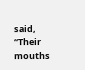said, “Their mouths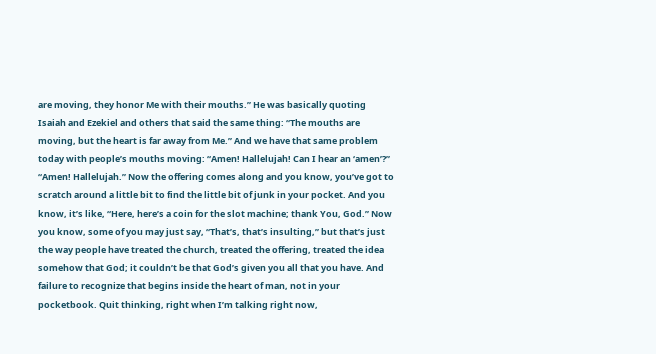are moving, they honor Me with their mouths.” He was basically quoting Isaiah and Ezekiel and others that said the same thing: “The mouths are moving, but the heart is far away from Me.” And we have that same problem today with people’s mouths moving: “Amen! Hallelujah! Can I hear an ‘amen’?” “Amen! Hallelujah.” Now the offering comes along and you know, you’ve got to scratch around a little bit to find the little bit of junk in your pocket. And you know, it’s like, “Here, here’s a coin for the slot machine; thank You, God.” Now you know, some of you may just say, “That’s, that’s insulting,” but that’s just the way people have treated the church, treated the offering, treated the idea somehow that God; it couldn’t be that God’s given you all that you have. And failure to recognize that begins inside the heart of man, not in your pocketbook. Quit thinking, right when I’m talking right now,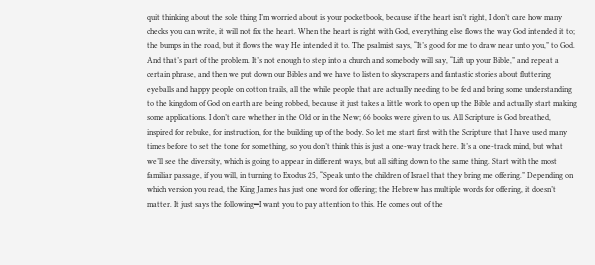quit thinking about the sole thing I’m worried about is your pocketbook, because if the heart isn’t right, I don’t care how many checks you can write, it will not fix the heart. When the heart is right with God, everything else flows the way God intended it to; the bumps in the road, but it flows the way He intended it to. The psalmist says, “It’s good for me to draw near unto you,” to God. And that’s part of the problem. It’s not enough to step into a church and somebody will say, “Lift up your Bible,” and repeat a certain phrase, and then we put down our Bibles and we have to listen to skyscrapers and fantastic stories about fluttering eyeballs and happy people on cotton trails, all the while people that are actually needing to be fed and bring some understanding to the kingdom of God on earth are being robbed, because it just takes a little work to open up the Bible and actually start making some applications. I don’t care whether in the Old or in the New; 66 books were given to us. All Scripture is God breathed, inspired for rebuke, for instruction, for the building up of the body. So let me start first with the Scripture that I have used many times before to set the tone for something, so you don’t think this is just a one-way track here. It’s a one-track mind, but what we’ll see the diversity, which is going to appear in different ways, but all sifting down to the same thing. Start with the most familiar passage, if you will, in turning to Exodus 25, “Speak unto the children of Israel that they bring me offering.” Depending on which version you read, the King James has just one word for offering; the Hebrew has multiple words for offering, it doesn’t matter. It just says the following━I want you to pay attention to this. He comes out of the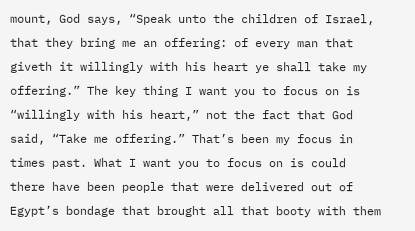mount, God says, “Speak unto the children of Israel, that they bring me an offering: of every man that giveth it willingly with his heart ye shall take my offering.” The key thing I want you to focus on is “willingly with his heart,” not the fact that God said, “Take me offering.” That’s been my focus in times past. What I want you to focus on is could there have been people that were delivered out of Egypt’s bondage that brought all that booty with them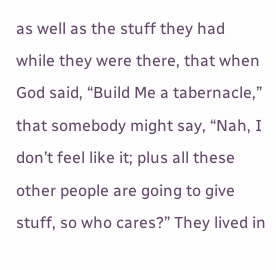as well as the stuff they had while they were there, that when God said, “Build Me a tabernacle,” that somebody might say, “Nah, I don’t feel like it; plus all these other people are going to give stuff, so who cares?” They lived in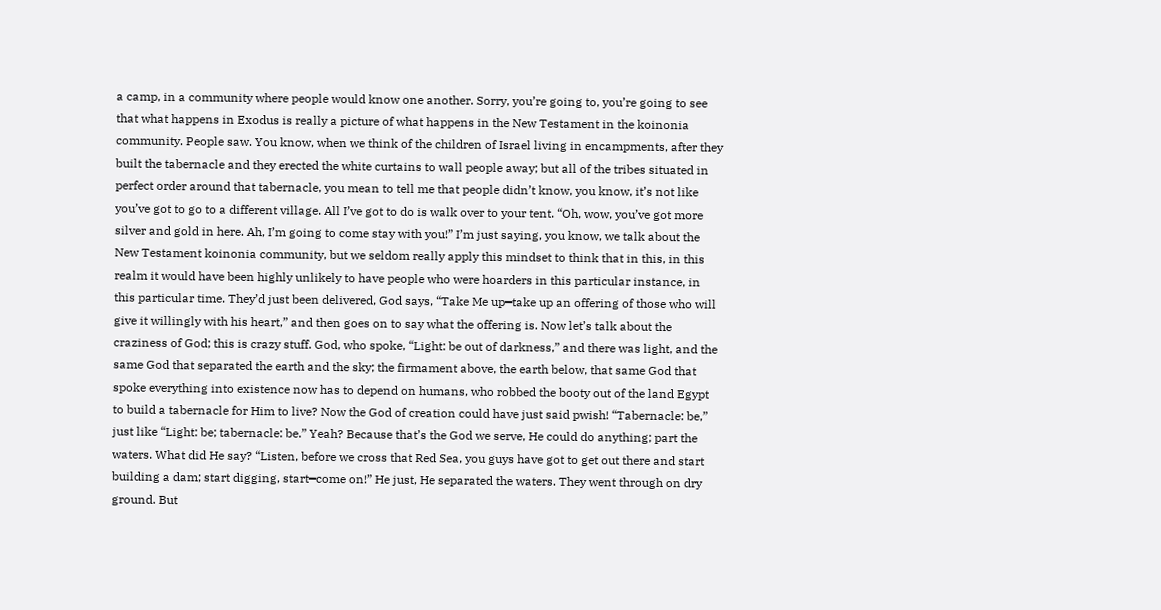a camp, in a community where people would know one another. Sorry, you’re going to, you’re going to see that what happens in Exodus is really a picture of what happens in the New Testament in the koinonia community. People saw. You know, when we think of the children of Israel living in encampments, after they built the tabernacle and they erected the white curtains to wall people away; but all of the tribes situated in perfect order around that tabernacle, you mean to tell me that people didn’t know, you know, it’s not like you’ve got to go to a different village. All I’ve got to do is walk over to your tent. “Oh, wow, you’ve got more silver and gold in here. Ah, I’m going to come stay with you!” I’m just saying, you know, we talk about the New Testament koinonia community, but we seldom really apply this mindset to think that in this, in this realm it would have been highly unlikely to have people who were hoarders in this particular instance, in this particular time. They’d just been delivered, God says, “Take Me up━take up an offering of those who will give it willingly with his heart,” and then goes on to say what the offering is. Now let’s talk about the craziness of God; this is crazy stuff. God, who spoke, “Light: be out of darkness,” and there was light, and the same God that separated the earth and the sky; the firmament above, the earth below, that same God that spoke everything into existence now has to depend on humans, who robbed the booty out of the land Egypt to build a tabernacle for Him to live? Now the God of creation could have just said pwish! “Tabernacle: be,” just like “Light: be; tabernacle: be.” Yeah? Because that’s the God we serve, He could do anything; part the waters. What did He say? “Listen, before we cross that Red Sea, you guys have got to get out there and start building a dam; start digging, start━come on!” He just, He separated the waters. They went through on dry ground. But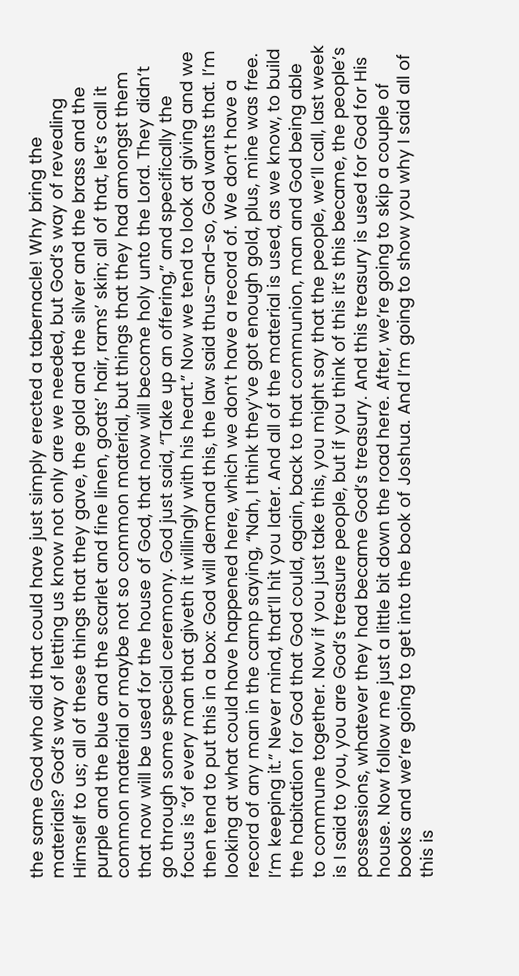the same God who did that could have just simply erected a tabernacle! Why bring the materials? God’s way of letting us know not only are we needed, but God’s way of revealing Himself to us; all of these things that they gave, the gold and the silver and the brass and the purple and the blue and the scarlet and fine linen, goats’ hair, rams’ skin; all of that, let’s call it common material or maybe not so common material, but things that they had amongst them that now will be used for the house of God, that now will become holy unto the Lord. They didn’t go through some special ceremony. God just said, “Take up an offering,” and specifically the focus is “of every man that giveth it willingly with his heart.” Now we tend to look at giving and we then tend to put this in a box: God will demand this, the law said thus-and-so, God wants that. I’m looking at what could have happened here, which we don’t have a record of. We don’t have a record of any man in the camp saying, “Nah, I think they’ve got enough gold, plus, mine was free. I’m keeping it.” Never mind, that’ll hit you later. And all of the material is used, as we know, to build the habitation for God that God could, again, back to that communion, man and God being able to commune together. Now if you just take this, you might say that the people, we’ll call, last week is I said to you, you are God’s treasure people, but if you think of this it’s this became, the people’s possessions, whatever they had became God’s treasury. And this treasury is used for God for His house. Now follow me just a little bit down the road here. After, we’re going to skip a couple of books and we’re going to get into the book of Joshua. And I’m going to show you why I said all of this is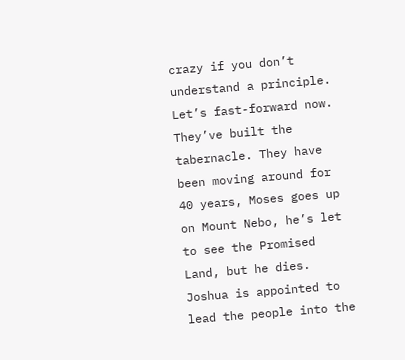crazy if you don’t understand a principle. Let’s fast-forward now. They’ve built the tabernacle. They have been moving around for 40 years, Moses goes up on Mount Nebo, he’s let to see the Promised Land, but he dies. Joshua is appointed to lead the people into the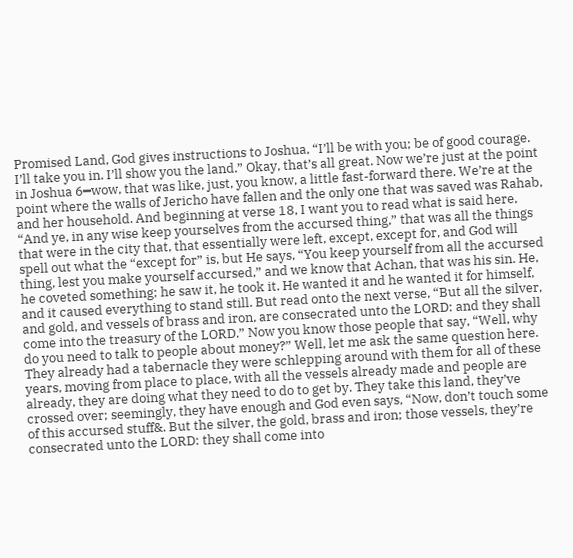Promised Land, God gives instructions to Joshua, “I’ll be with you; be of good courage. I’ll take you in. I’ll show you the land.” Okay, that’s all great. Now we’re just at the point in Joshua 6━wow, that was like, just, you know, a little fast-forward there. We’re at the point where the walls of Jericho have fallen and the only one that was saved was Rahab, and her household. And beginning at verse 18, I want you to read what is said here, “And ye, in any wise keep yourselves from the accursed thing,” that was all the things that were in the city that, that essentially were left, except, except for, and God will spell out what the “except for” is, but He says, “You keep yourself from all the accursed thing, lest you make yourself accursed,” and we know that Achan, that was his sin. He, he coveted something; he saw it, he took it. He wanted it and he wanted it for himself, and it caused everything to stand still. But read onto the next verse, “But all the silver, and gold, and vessels of brass and iron, are consecrated unto the LORD: and they shall come into the treasury of the LORD.” Now you know those people that say, “Well, why do you need to talk to people about money?” Well, let me ask the same question here. They already had a tabernacle they were schlepping around with them for all of these years, moving from place to place, with all the vessels already made and people are already, they are doing what they need to do to get by. They take this land, they’ve crossed over; seemingly, they have enough and God even says, “Now, don’t touch some of this accursed stuff&. But the silver, the gold, brass and iron; those vessels, they’re consecrated unto the LORD: they shall come into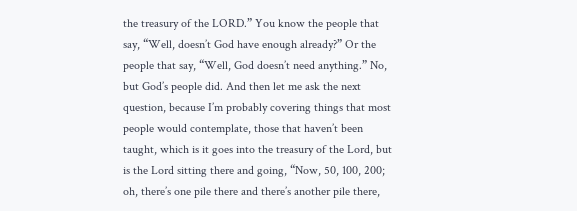the treasury of the LORD.” You know the people that say, “Well, doesn’t God have enough already?” Or the people that say, “Well, God doesn’t need anything.” No, but God’s people did. And then let me ask the next question, because I’m probably covering things that most people would contemplate, those that haven’t been taught, which is it goes into the treasury of the Lord, but is the Lord sitting there and going, “Now, 50, 100, 200; oh, there’s one pile there and there’s another pile there,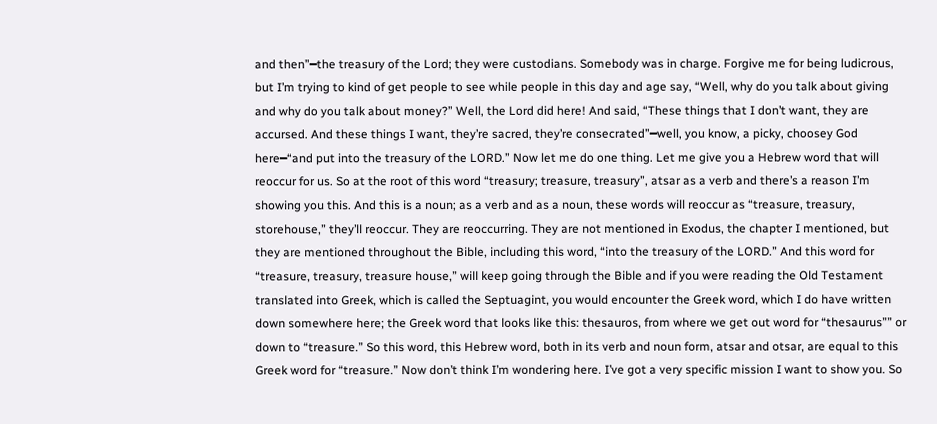and then”━the treasury of the Lord; they were custodians. Somebody was in charge. Forgive me for being ludicrous, but I’m trying to kind of get people to see while people in this day and age say, “Well, why do you talk about giving and why do you talk about money?” Well, the Lord did here! And said, “These things that I don’t want, they are accursed. And these things I want, they’re sacred, they’re consecrated”━well, you know, a picky, choosey God here━“and put into the treasury of the LORD.” Now let me do one thing. Let me give you a Hebrew word that will reoccur for us. So at the root of this word “treasury; treasure, treasury”, atsar as a verb and there’s a reason I’m showing you this. And this is a noun; as a verb and as a noun, these words will reoccur as “treasure, treasury, storehouse,” they’ll reoccur. They are reoccurring. They are not mentioned in Exodus, the chapter I mentioned, but they are mentioned throughout the Bible, including this word, “into the treasury of the LORD.” And this word for “treasure, treasury, treasure house,” will keep going through the Bible and if you were reading the Old Testament translated into Greek, which is called the Septuagint, you would encounter the Greek word, which I do have written down somewhere here; the Greek word that looks like this: thesauros, from where we get out word for “thesaurus”” or down to “treasure.” So this word, this Hebrew word, both in its verb and noun form, atsar and otsar, are equal to this Greek word for “treasure.” Now don’t think I’m wondering here. I’ve got a very specific mission I want to show you. So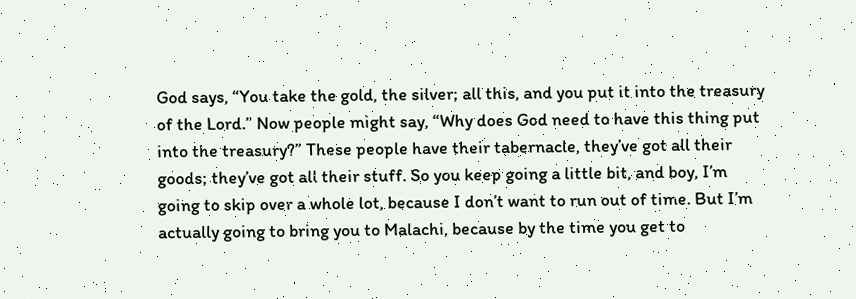God says, “You take the gold, the silver; all this, and you put it into the treasury of the Lord.” Now people might say, “Why does God need to have this thing put into the treasury?” These people have their tabernacle, they’ve got all their goods; they’ve got all their stuff. So you keep going a little bit, and boy, I’m going to skip over a whole lot, because I don’t want to run out of time. But I’m actually going to bring you to Malachi, because by the time you get to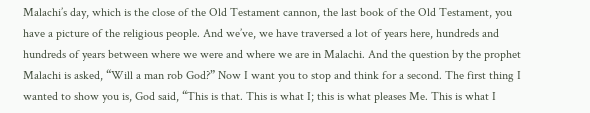Malachi’s day, which is the close of the Old Testament cannon, the last book of the Old Testament, you have a picture of the religious people. And we’ve, we have traversed a lot of years here, hundreds and hundreds of years between where we were and where we are in Malachi. And the question by the prophet Malachi is asked, “Will a man rob God?” Now I want you to stop and think for a second. The first thing I wanted to show you is, God said, “This is that. This is what I; this is what pleases Me. This is what I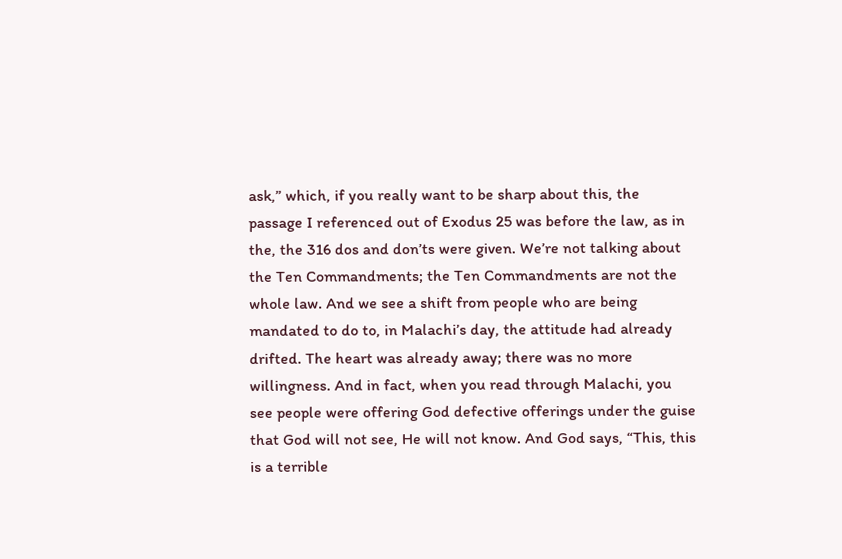ask,” which, if you really want to be sharp about this, the passage I referenced out of Exodus 25 was before the law, as in the, the 316 dos and don’ts were given. We’re not talking about the Ten Commandments; the Ten Commandments are not the whole law. And we see a shift from people who are being mandated to do to, in Malachi’s day, the attitude had already drifted. The heart was already away; there was no more willingness. And in fact, when you read through Malachi, you see people were offering God defective offerings under the guise that God will not see, He will not know. And God says, “This, this is a terrible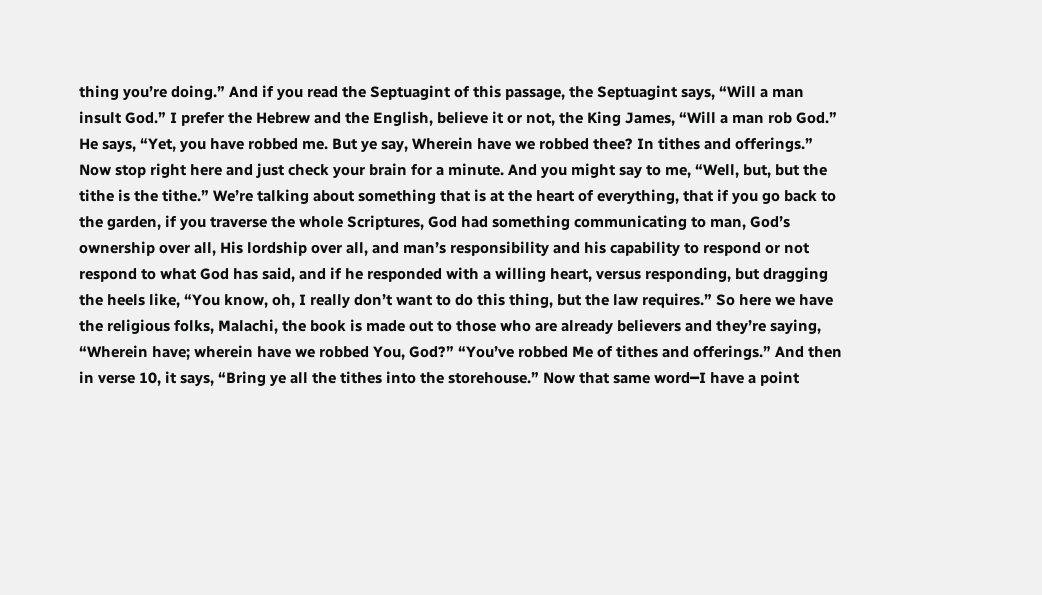thing you’re doing.” And if you read the Septuagint of this passage, the Septuagint says, “Will a man insult God.” I prefer the Hebrew and the English, believe it or not, the King James, “Will a man rob God.” He says, “Yet, you have robbed me. But ye say, Wherein have we robbed thee? In tithes and offerings.” Now stop right here and just check your brain for a minute. And you might say to me, “Well, but, but the tithe is the tithe.” We’re talking about something that is at the heart of everything, that if you go back to the garden, if you traverse the whole Scriptures, God had something communicating to man, God’s ownership over all, His lordship over all, and man’s responsibility and his capability to respond or not respond to what God has said, and if he responded with a willing heart, versus responding, but dragging the heels like, “You know, oh, I really don’t want to do this thing, but the law requires.” So here we have the religious folks, Malachi, the book is made out to those who are already believers and they’re saying, “Wherein have; wherein have we robbed You, God?” “You’ve robbed Me of tithes and offerings.” And then in verse 10, it says, “Bring ye all the tithes into the storehouse.” Now that same word━I have a point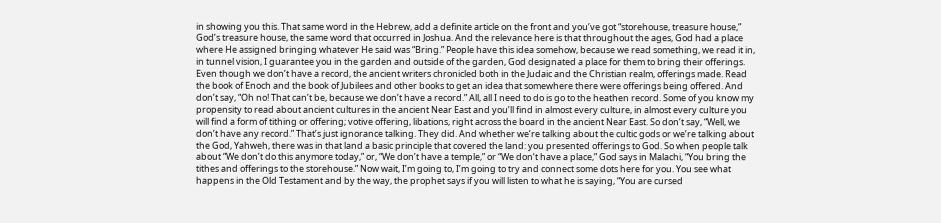in showing you this. That same word in the Hebrew, add a definite article on the front and you’ve got “storehouse, treasure house,” God’s treasure house, the same word that occurred in Joshua. And the relevance here is that throughout the ages, God had a place where He assigned bringing whatever He said was “Bring.” People have this idea somehow, because we read something, we read it in, in tunnel vision, I guarantee you in the garden and outside of the garden, God designated a place for them to bring their offerings. Even though we don’t have a record, the ancient writers chronicled both in the Judaic and the Christian realm, offerings made. Read the book of Enoch and the book of Jubilees and other books to get an idea that somewhere there were offerings being offered. And don’t say, “Oh no! That can’t be, because we don’t have a record.” All, all I need to do is go to the heathen record. Some of you know my propensity to read about ancient cultures in the ancient Near East and you’ll find in almost every culture, in almost every culture you will find a form of tithing or offering; votive offering, libations, right across the board in the ancient Near East. So don’t say, “Well, we don’t have any record.” That’s just ignorance talking. They did. And whether we’re talking about the cultic gods or we’re talking about the God, Yahweh, there was in that land a basic principle that covered the land: you presented offerings to God. So when people talk about “We don’t do this anymore today,” or, “We don’t have a temple,” or “We don’t have a place,” God says in Malachi, “You bring the tithes and offerings to the storehouse.” Now wait, I’m going to, I’m going to try and connect some dots here for you. You see what happens in the Old Testament and by the way, the prophet says if you will listen to what he is saying, “You are cursed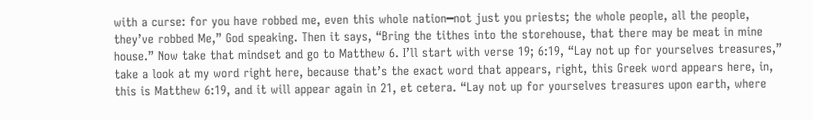with a curse: for you have robbed me, even this whole nation━not just you priests; the whole people, all the people, they’ve robbed Me,” God speaking. Then it says, “Bring the tithes into the storehouse, that there may be meat in mine house.” Now take that mindset and go to Matthew 6. I’ll start with verse 19; 6:19, “Lay not up for yourselves treasures,” take a look at my word right here, because that’s the exact word that appears, right, this Greek word appears here, in, this is Matthew 6:19, and it will appear again in 21, et cetera. “Lay not up for yourselves treasures upon earth, where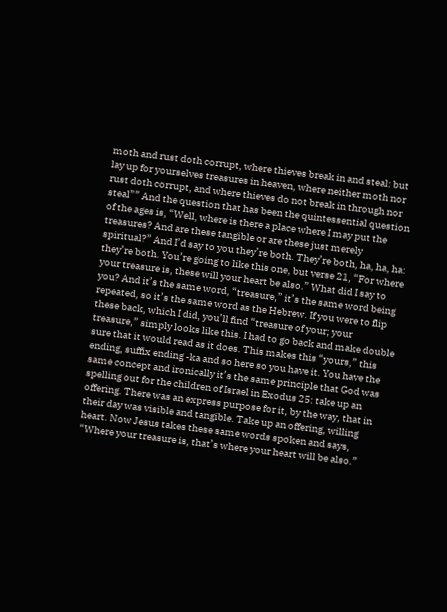moth and rust doth corrupt, where thieves break in and steal: but lay up for yourselves treasures in heaven, where neither moth nor rust doth corrupt, and where thieves do not break in through nor steal”” And the question that has been the quintessential question of the ages is, “Well, where is there a place where I may put the treasures? And are these tangible or are these just merely spiritual?” And I’d say to you they’re both. They’re both, ha, ha, ha: they’re both. You’re going to like this one, but verse 21, “For where your treasure is, these will your heart be also.” What did I say to you? And it’s the same word, “treasure,” it’s the same word being repeated, so it’s the same word as the Hebrew. If you were to flip these back, which I did, you’ll find “treasure of your; your treasure,” simply looks like this. I had to go back and make double sure that it would read as it does. This makes this “yours,” this ending, suffix ending -ka and so here so you have it. You have the same concept and ironically it’s the same principle that God was spelling out for the children of Israel in Exodus 25: take up an offering. There was an express purpose for it, by the way, that in their day was visible and tangible. Take up an offering, willing heart. Now Jesus takes these same words spoken and says, “Where your treasure is, that’s where your heart will be also.”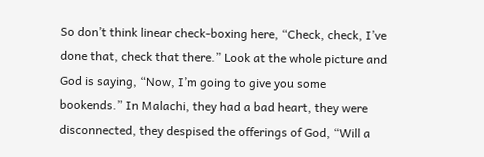So don’t think linear check-boxing here, “Check, check, I’ve done that, check that there.” Look at the whole picture and God is saying, “Now, I’m going to give you some bookends.” In Malachi, they had a bad heart, they were disconnected, they despised the offerings of God, “Will a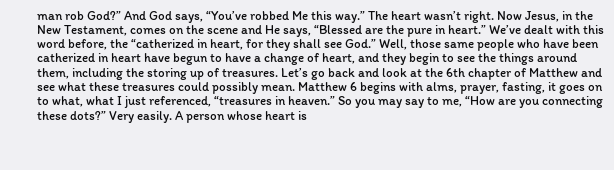man rob God?” And God says, “You’ve robbed Me this way.” The heart wasn’t right. Now Jesus, in the New Testament, comes on the scene and He says, “Blessed are the pure in heart.” We’ve dealt with this word before, the “catherized in heart, for they shall see God.” Well, those same people who have been catherized in heart have begun to have a change of heart, and they begin to see the things around them, including the storing up of treasures. Let’s go back and look at the 6th chapter of Matthew and see what these treasures could possibly mean. Matthew 6 begins with alms, prayer, fasting, it goes on to what, what I just referenced, “treasures in heaven.” So you may say to me, “How are you connecting these dots?” Very easily. A person whose heart is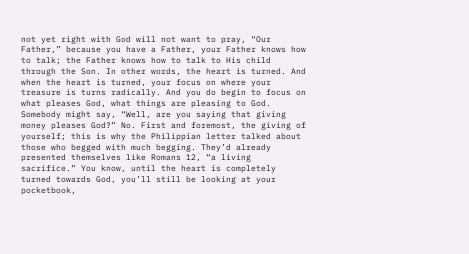not yet right with God will not want to pray, “Our Father,” because you have a Father, your Father knows how to talk; the Father knows how to talk to His child through the Son. In other words, the heart is turned. And when the heart is turned, your focus on where your treasure is turns radically. And you do begin to focus on what pleases God, what things are pleasing to God. Somebody might say, “Well, are you saying that giving money pleases God?” No. First and foremost, the giving of yourself; this is why the Philippian letter talked about those who begged with much begging. They’d already presented themselves like Romans 12, “a living sacrifice.” You know, until the heart is completely turned towards God, you’ll still be looking at your pocketbook,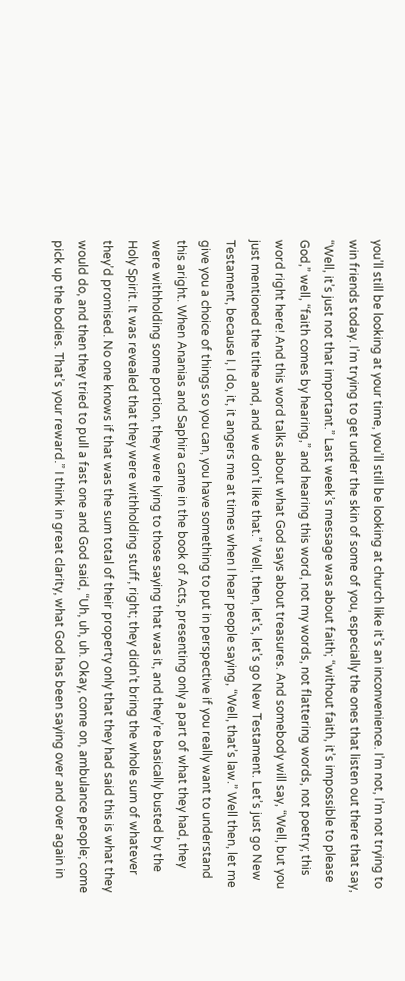you’ll still be looking at your time, you’ll still be looking at church like it’s an inconvenience. I’m not, I’m not trying to win friends today. I’m trying to get under the skin of some of you, especially the ones that listen out there that say, “Well, it’s just not that important.” Last week’s message was about faith; “without faith, it’s impossible to please God,” well, “faith comes by hearing,” and hearing this word, not my words, not flattering words, not poetry; this word right here! And this word talks about what God says about treasures. And somebody will say, “Well, but you just mentioned the tithe and, and we don’t like that.” Well, then, let’s, let’s go New Testament. Let’s just go New Testament, because I, I do, it, it angers me at times when I hear people saying, “Well, that’s law.” Well then, let me give you a choice of things so you can, you have something to put in perspective if you really want to understand this aright. When Ananias and Saphira came in the book of Acts, presenting only a part of what they had, they were withholding some portion, they were lying to those saying that was it, and they’re basically busted by the Holy Spirit. It was revealed that they were withholding stuff, right; they didn’t bring the whole sum of whatever they’d promised. No one knows if that was the sum total of their property only that they had said this is what they would do, and then they tried to pull a fast one and God said, “Uh, uh, uh. Okay, come on, ambulance people; come pick up the bodies. That’s your reward.” I think in great clarity, what God has been saying over and over again in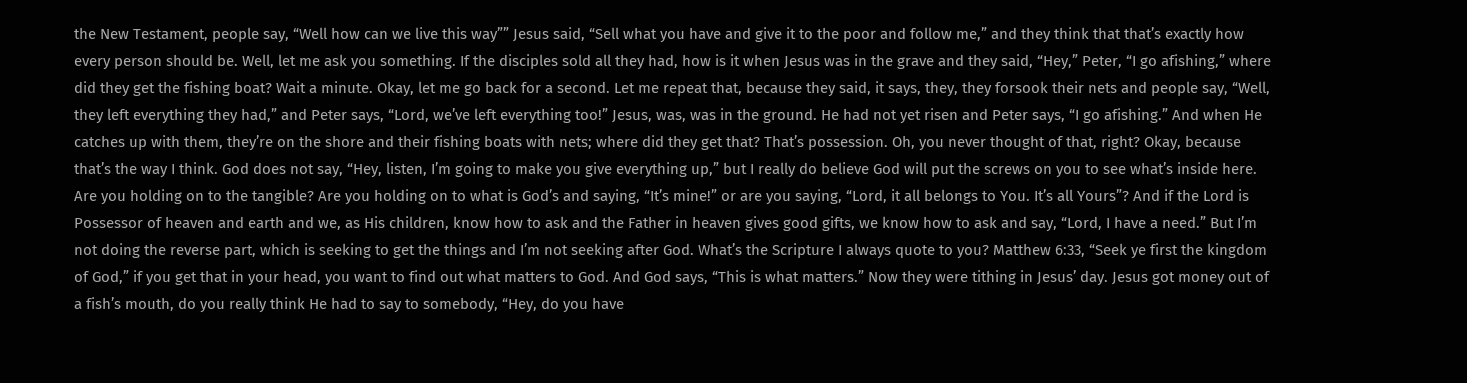the New Testament, people say, “Well how can we live this way”” Jesus said, “Sell what you have and give it to the poor and follow me,” and they think that that’s exactly how every person should be. Well, let me ask you something. If the disciples sold all they had, how is it when Jesus was in the grave and they said, “Hey,” Peter, “I go afishing,” where did they get the fishing boat? Wait a minute. Okay, let me go back for a second. Let me repeat that, because they said, it says, they, they forsook their nets and people say, “Well, they left everything they had,” and Peter says, “Lord, we’ve left everything too!” Jesus, was, was in the ground. He had not yet risen and Peter says, “I go afishing.” And when He catches up with them, they’re on the shore and their fishing boats with nets; where did they get that? That’s possession. Oh, you never thought of that, right? Okay, because that’s the way I think. God does not say, “Hey, listen, I’m going to make you give everything up,” but I really do believe God will put the screws on you to see what’s inside here. Are you holding on to the tangible? Are you holding on to what is God’s and saying, “It’s mine!” or are you saying, “Lord, it all belongs to You. It’s all Yours”? And if the Lord is Possessor of heaven and earth and we, as His children, know how to ask and the Father in heaven gives good gifts, we know how to ask and say, “Lord, I have a need.” But I’m not doing the reverse part, which is seeking to get the things and I’m not seeking after God. What’s the Scripture I always quote to you? Matthew 6:33, “Seek ye first the kingdom of God,” if you get that in your head, you want to find out what matters to God. And God says, “This is what matters.” Now they were tithing in Jesus’ day. Jesus got money out of a fish’s mouth, do you really think He had to say to somebody, “Hey, do you have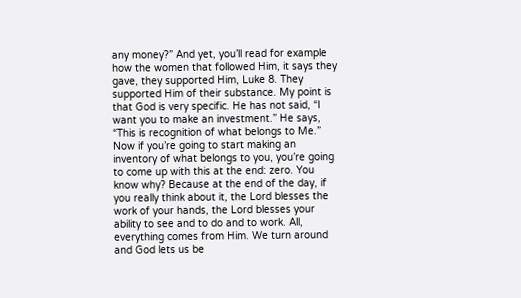any money?” And yet, you’ll read for example how the women that followed Him, it says they gave, they supported Him, Luke 8. They supported Him of their substance. My point is that God is very specific. He has not said, “I want you to make an investment.” He says, “This is recognition of what belongs to Me.” Now if you’re going to start making an inventory of what belongs to you, you’re going to come up with this at the end: zero. You know why? Because at the end of the day, if you really think about it, the Lord blesses the work of your hands, the Lord blesses your ability to see and to do and to work. All, everything comes from Him. We turn around and God lets us be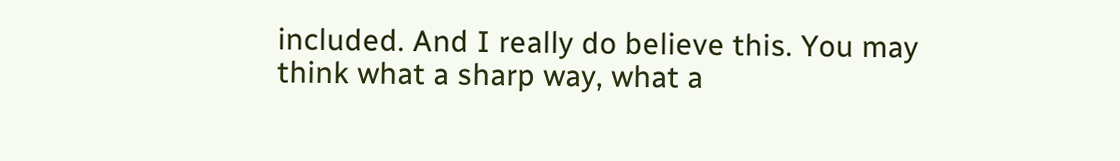included. And I really do believe this. You may think what a sharp way, what a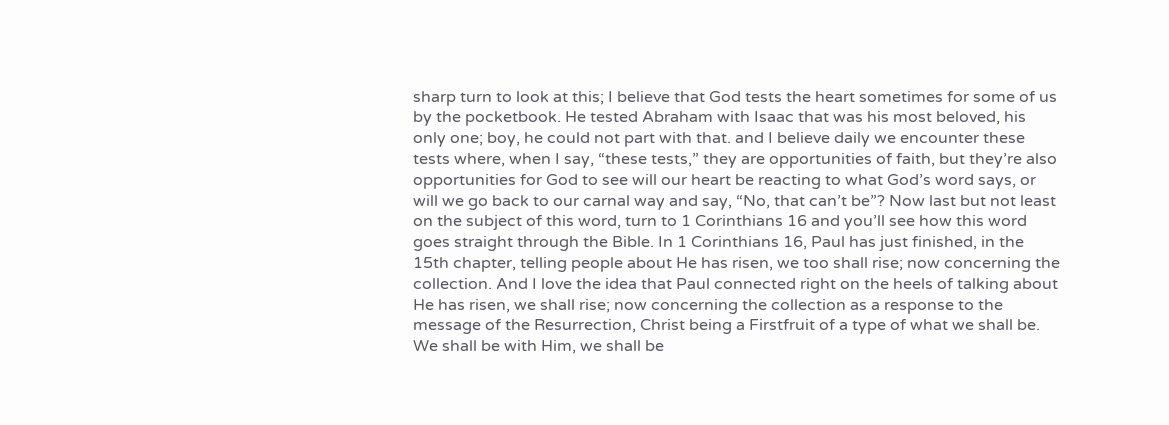sharp turn to look at this; I believe that God tests the heart sometimes for some of us by the pocketbook. He tested Abraham with Isaac that was his most beloved, his only one; boy, he could not part with that. and I believe daily we encounter these tests where, when I say, “these tests,” they are opportunities of faith, but they’re also opportunities for God to see will our heart be reacting to what God’s word says, or will we go back to our carnal way and say, “No, that can’t be”? Now last but not least on the subject of this word, turn to 1 Corinthians 16 and you’ll see how this word goes straight through the Bible. In 1 Corinthians 16, Paul has just finished, in the 15th chapter, telling people about He has risen, we too shall rise; now concerning the collection. And I love the idea that Paul connected right on the heels of talking about He has risen, we shall rise; now concerning the collection as a response to the message of the Resurrection, Christ being a Firstfruit of a type of what we shall be. We shall be with Him, we shall be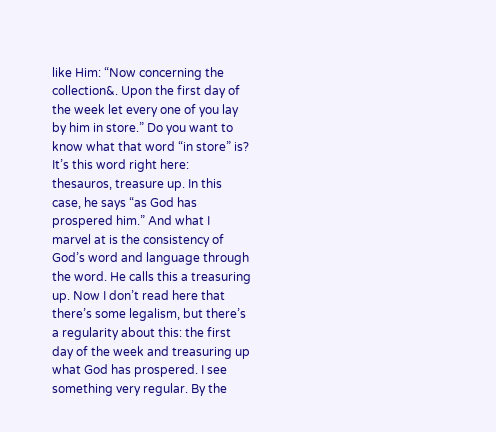like Him: “Now concerning the collection&. Upon the first day of the week let every one of you lay by him in store.” Do you want to know what that word “in store” is? It’s this word right here: thesauros, treasure up. In this case, he says “as God has prospered him.” And what I marvel at is the consistency of God’s word and language through the word. He calls this a treasuring up. Now I don’t read here that there’s some legalism, but there’s a regularity about this: the first day of the week and treasuring up what God has prospered. I see something very regular. By the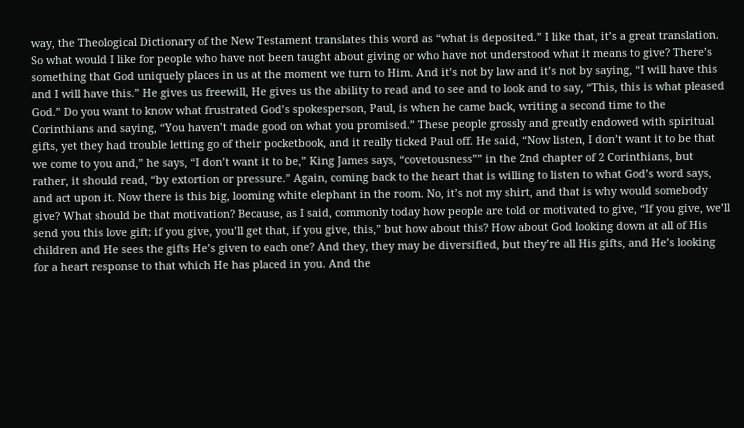way, the Theological Dictionary of the New Testament translates this word as “what is deposited.” I like that, it’s a great translation. So what would I like for people who have not been taught about giving or who have not understood what it means to give? There’s something that God uniquely places in us at the moment we turn to Him. And it’s not by law and it’s not by saying, “I will have this and I will have this.” He gives us freewill, He gives us the ability to read and to see and to look and to say, “This, this is what pleased God.” Do you want to know what frustrated God’s spokesperson, Paul, is when he came back, writing a second time to the Corinthians and saying, “You haven’t made good on what you promised.” These people grossly and greatly endowed with spiritual gifts, yet they had trouble letting go of their pocketbook, and it really ticked Paul off. He said, “Now listen, I don’t want it to be that we come to you and,” he says, “I don’t want it to be,” King James says, “covetousness”” in the 2nd chapter of 2 Corinthians, but rather, it should read, “by extortion or pressure.” Again, coming back to the heart that is willing to listen to what God’s word says, and act upon it. Now there is this big, looming white elephant in the room. No, it’s not my shirt, and that is why would somebody give? What should be that motivation? Because, as I said, commonly today how people are told or motivated to give, “If you give, we’ll send you this love gift; if you give, you’ll get that, if you give, this,” but how about this? How about God looking down at all of His children and He sees the gifts He’s given to each one? And they, they may be diversified, but they’re all His gifts, and He’s looking for a heart response to that which He has placed in you. And the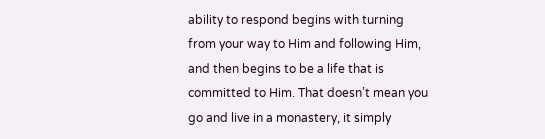ability to respond begins with turning from your way to Him and following Him, and then begins to be a life that is committed to Him. That doesn’t mean you go and live in a monastery, it simply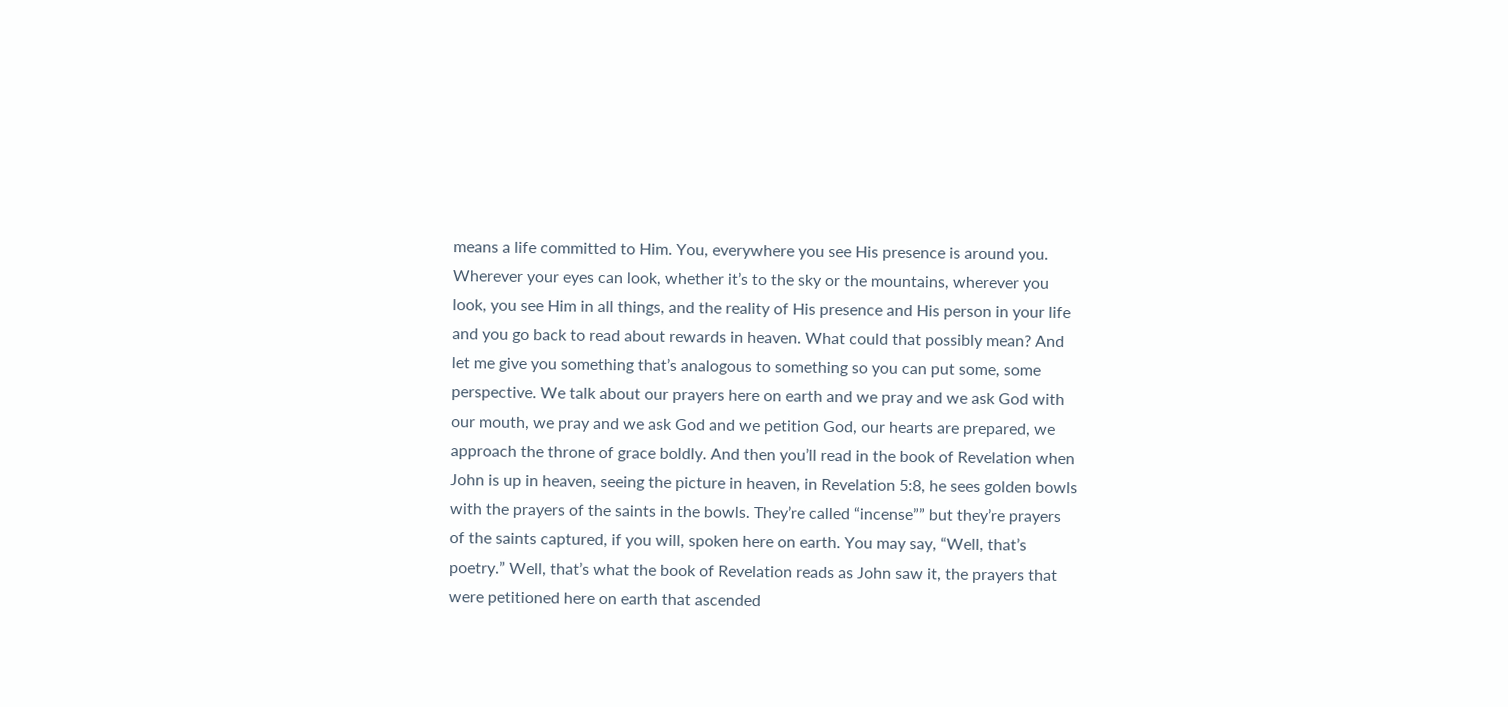means a life committed to Him. You, everywhere you see His presence is around you. Wherever your eyes can look, whether it’s to the sky or the mountains, wherever you look, you see Him in all things, and the reality of His presence and His person in your life and you go back to read about rewards in heaven. What could that possibly mean? And let me give you something that’s analogous to something so you can put some, some perspective. We talk about our prayers here on earth and we pray and we ask God with our mouth, we pray and we ask God and we petition God, our hearts are prepared, we approach the throne of grace boldly. And then you’ll read in the book of Revelation when John is up in heaven, seeing the picture in heaven, in Revelation 5:8, he sees golden bowls with the prayers of the saints in the bowls. They’re called “incense”” but they’re prayers of the saints captured, if you will, spoken here on earth. You may say, “Well, that’s poetry.” Well, that’s what the book of Revelation reads as John saw it, the prayers that were petitioned here on earth that ascended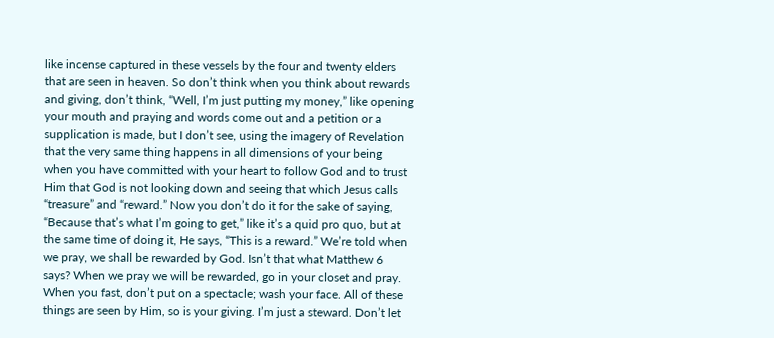like incense captured in these vessels by the four and twenty elders that are seen in heaven. So don’t think when you think about rewards and giving, don’t think, “Well, I’m just putting my money,” like opening your mouth and praying and words come out and a petition or a supplication is made, but I don’t see, using the imagery of Revelation that the very same thing happens in all dimensions of your being when you have committed with your heart to follow God and to trust Him that God is not looking down and seeing that which Jesus calls “treasure” and “reward.” Now you don’t do it for the sake of saying, “Because that’s what I’m going to get,” like it’s a quid pro quo, but at the same time of doing it, He says, “This is a reward.” We’re told when we pray, we shall be rewarded by God. Isn’t that what Matthew 6 says? When we pray we will be rewarded, go in your closet and pray. When you fast, don’t put on a spectacle; wash your face. All of these things are seen by Him, so is your giving. I’m just a steward. Don’t let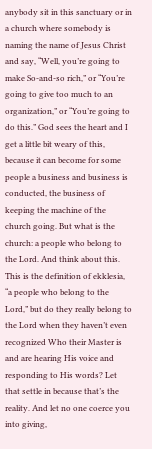anybody sit in this sanctuary or in a church where somebody is naming the name of Jesus Christ and say, “Well, you’re going to make So-and-so rich,” or “You’re going to give too much to an organization,” or “You’re going to do this.” God sees the heart and I get a little bit weary of this, because it can become for some people a business and business is conducted, the business of keeping the machine of the church going. But what is the church: a people who belong to the Lord. And think about this. This is the definition of ekklesia, “a people who belong to the Lord,” but do they really belong to the Lord when they haven’t even recognized Who their Master is and are hearing His voice and responding to His words? Let that settle in because that’s the reality. And let no one coerce you into giving,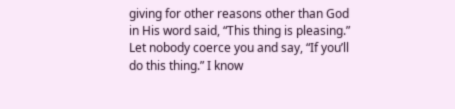giving for other reasons other than God in His word said, “This thing is pleasing.” Let nobody coerce you and say, “If you’ll do this thing.” I know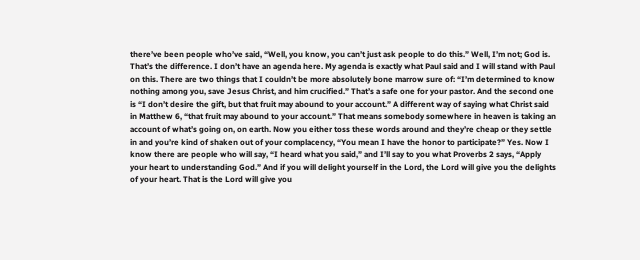there’ve been people who’ve said, “Well, you know, you can’t just ask people to do this.” Well, I’m not; God is. That’s the difference. I don’t have an agenda here. My agenda is exactly what Paul said and I will stand with Paul on this. There are two things that I couldn’t be more absolutely bone marrow sure of: “I’m determined to know nothing among you, save Jesus Christ, and him crucified.” That’s a safe one for your pastor. And the second one is “I don’t desire the gift, but that fruit may abound to your account.” A different way of saying what Christ said in Matthew 6, “that fruit may abound to your account.” That means somebody somewhere in heaven is taking an account of what’s going on, on earth. Now you either toss these words around and they’re cheap or they settle in and you’re kind of shaken out of your complacency, “You mean I have the honor to participate?” Yes. Now I know there are people who will say, “I heard what you said,” and I’ll say to you what Proverbs 2 says, “Apply your heart to understanding God.” And if you will delight yourself in the Lord, the Lord will give you the delights of your heart. That is the Lord will give you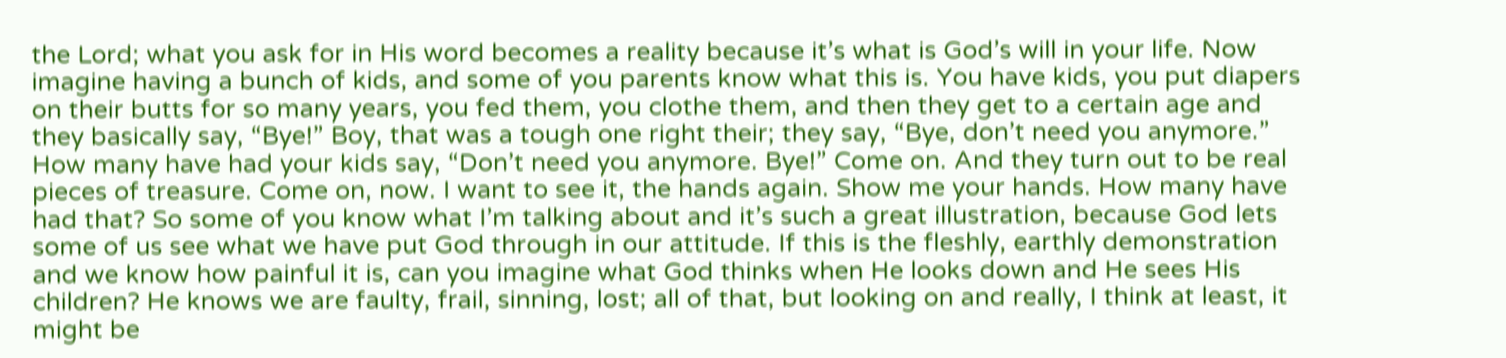the Lord; what you ask for in His word becomes a reality because it’s what is God’s will in your life. Now imagine having a bunch of kids, and some of you parents know what this is. You have kids, you put diapers on their butts for so many years, you fed them, you clothe them, and then they get to a certain age and they basically say, “Bye!” Boy, that was a tough one right their; they say, “Bye, don’t need you anymore.” How many have had your kids say, “Don’t need you anymore. Bye!” Come on. And they turn out to be real pieces of treasure. Come on, now. I want to see it, the hands again. Show me your hands. How many have had that? So some of you know what I’m talking about and it’s such a great illustration, because God lets some of us see what we have put God through in our attitude. If this is the fleshly, earthly demonstration and we know how painful it is, can you imagine what God thinks when He looks down and He sees His children? He knows we are faulty, frail, sinning, lost; all of that, but looking on and really, I think at least, it might be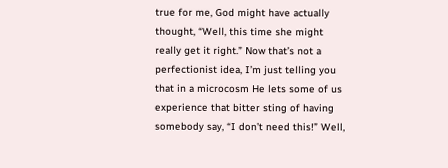true for me, God might have actually thought, “Well, this time she might really get it right.” Now that’s not a perfectionist idea, I’m just telling you that in a microcosm He lets some of us experience that bitter sting of having somebody say, “I don’t need this!” Well,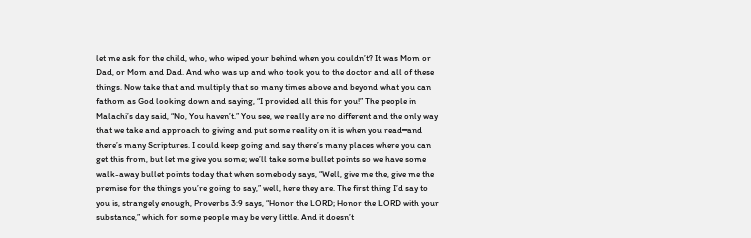let me ask for the child, who, who wiped your behind when you couldn’t? It was Mom or Dad, or Mom and Dad. And who was up and who took you to the doctor and all of these things. Now take that and multiply that so many times above and beyond what you can fathom as God looking down and saying, “I provided all this for you!” The people in Malachi’s day said, “No, You haven’t.” You see, we really are no different and the only way that we take and approach to giving and put some reality on it is when you read━and there’s many Scriptures. I could keep going and say there’s many places where you can get this from, but let me give you some; we’ll take some bullet points so we have some walk-away bullet points today that when somebody says, “Well, give me the, give me the premise for the things you’re going to say,” well, here they are. The first thing I’d say to you is, strangely enough, Proverbs 3:9 says, “Honor the LORD; Honor the LORD with your substance,” which for some people may be very little. And it doesn’t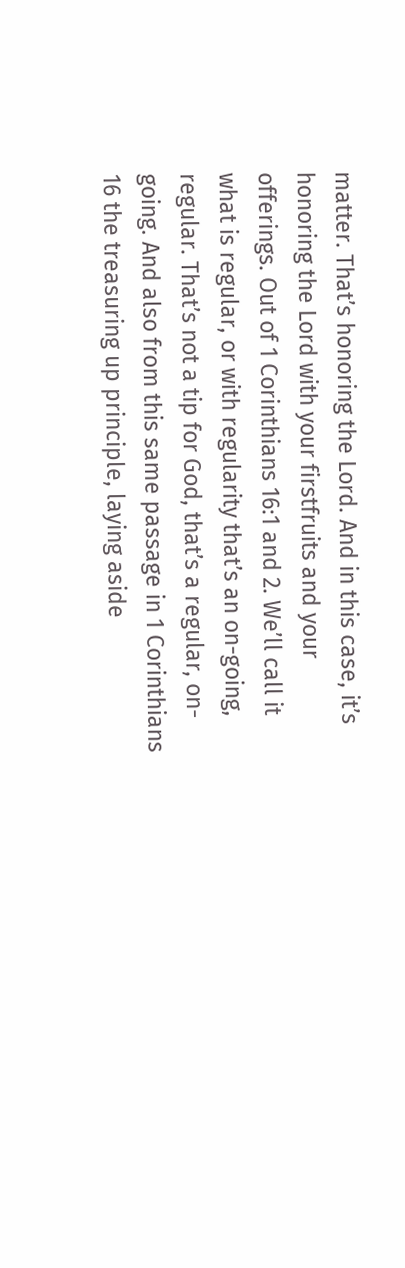matter. That’s honoring the Lord. And in this case, it’s honoring the Lord with your firstfruits and your offerings. Out of 1 Corinthians 16:1 and 2. We’ll call it what is regular, or with regularity that’s an on-going, regular. That’s not a tip for God, that’s a regular, on-going. And also from this same passage in 1 Corinthians 16 the treasuring up principle, laying aside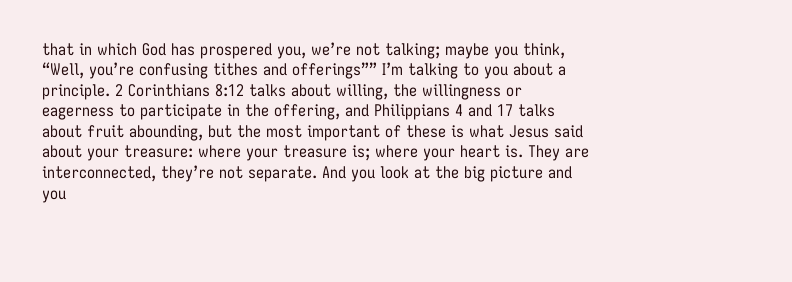that in which God has prospered you, we’re not talking; maybe you think, “Well, you’re confusing tithes and offerings”” I’m talking to you about a principle. 2 Corinthians 8:12 talks about willing, the willingness or eagerness to participate in the offering, and Philippians 4 and 17 talks about fruit abounding, but the most important of these is what Jesus said about your treasure: where your treasure is; where your heart is. They are interconnected, they’re not separate. And you look at the big picture and you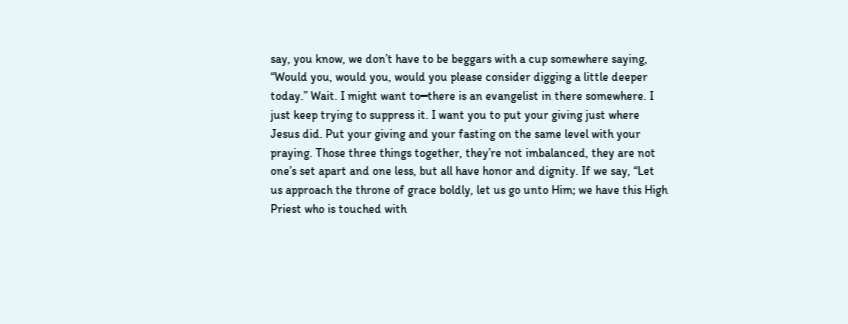say, you know, we don’t have to be beggars with a cup somewhere saying, “Would you, would you, would you please consider digging a little deeper today.” Wait. I might want to━there is an evangelist in there somewhere. I just keep trying to suppress it. I want you to put your giving just where Jesus did. Put your giving and your fasting on the same level with your praying. Those three things together, they’re not imbalanced, they are not one’s set apart and one less, but all have honor and dignity. If we say, “Let us approach the throne of grace boldly, let us go unto Him; we have this High Priest who is touched with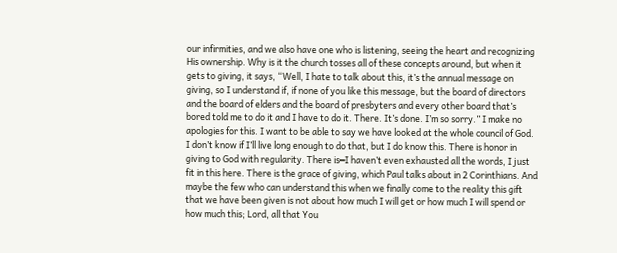our infirmities, and we also have one who is listening, seeing the heart and recognizing His ownership. Why is it the church tosses all of these concepts around, but when it gets to giving, it says, “Well, I hate to talk about this, it’s the annual message on giving, so I understand if, if none of you like this message, but the board of directors and the board of elders and the board of presbyters and every other board that’s bored told me to do it and I have to do it. There. It’s done. I’m so sorry.” I make no apologies for this. I want to be able to say we have looked at the whole council of God. I don’t know if I’ll live long enough to do that, but I do know this. There is honor in giving to God with regularity. There is━I haven’t even exhausted all the words, I just fit in this here. There is the grace of giving, which Paul talks about in 2 Corinthians. And maybe the few who can understand this when we finally come to the reality this gift that we have been given is not about how much I will get or how much I will spend or how much this; Lord, all that You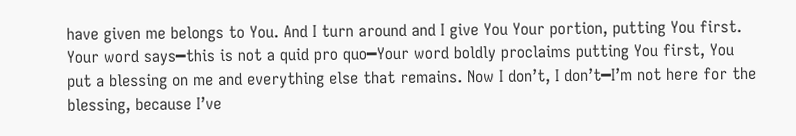have given me belongs to You. And I turn around and I give You Your portion, putting You first. Your word says━this is not a quid pro quo━Your word boldly proclaims putting You first, You put a blessing on me and everything else that remains. Now I don’t, I don’t━I’m not here for the blessing, because I’ve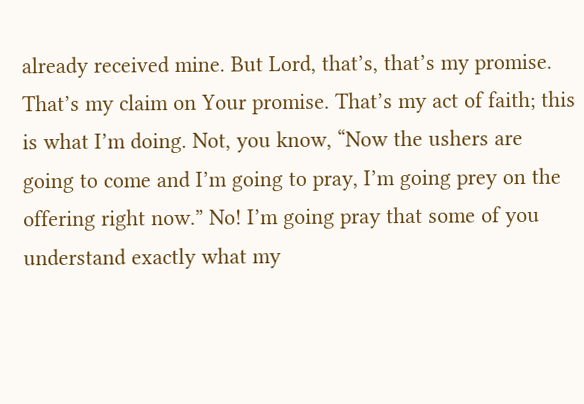already received mine. But Lord, that’s, that’s my promise. That’s my claim on Your promise. That’s my act of faith; this is what I’m doing. Not, you know, “Now the ushers are going to come and I’m going to pray, I’m going prey on the offering right now.” No! I’m going pray that some of you understand exactly what my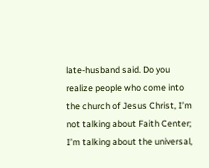late-husband said. Do you realize people who come into the church of Jesus Christ, I’m not talking about Faith Center; I’m talking about the universal,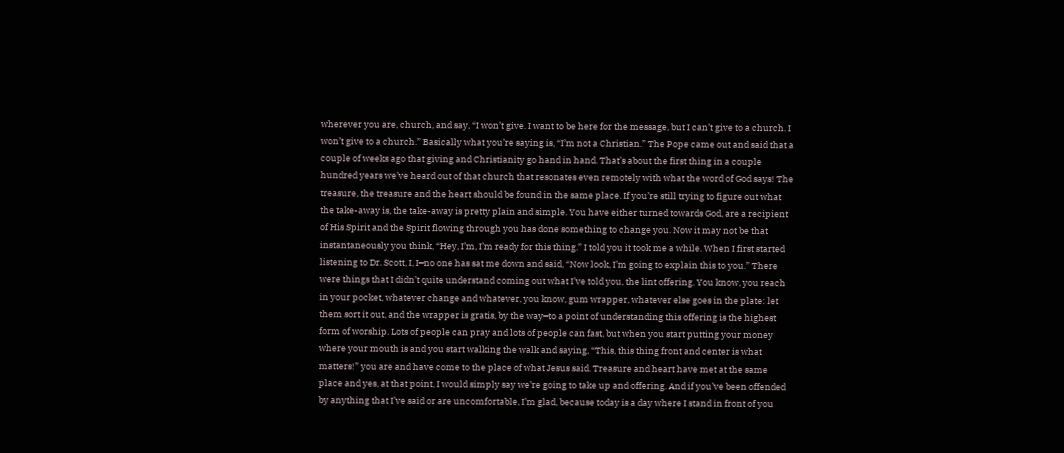wherever you are, church, and say, “I won’t give. I want to be here for the message, but I can’t give to a church. I won’t give to a church.” Basically what you’re saying is, “I’m not a Christian.” The Pope came out and said that a couple of weeks ago that giving and Christianity go hand in hand. That’s about the first thing in a couple hundred years we’ve heard out of that church that resonates even remotely with what the word of God says! The treasure, the treasure and the heart should be found in the same place. If you’re still trying to figure out what the take-away is, the take-away is pretty plain and simple. You have either turned towards God, are a recipient of His Spirit and the Spirit flowing through you has done something to change you. Now it may not be that instantaneously you think, “Hey, I’m, I’m ready for this thing.” I told you it took me a while. When I first started listening to Dr. Scott, I, I━no one has sat me down and said, “Now look, I’m going to explain this to you.” There were things that I didn’t quite understand coming out what I’ve told you, the lint offering. You know, you reach in your pocket, whatever change and whatever, you know, gum wrapper, whatever else goes in the plate: let them sort it out, and the wrapper is gratis, by the way━to a point of understanding this offering is the highest form of worship. Lots of people can pray and lots of people can fast, but when you start putting your money where your mouth is and you start walking the walk and saying, “This, this thing front and center is what matters!” you are and have come to the place of what Jesus said. Treasure and heart have met at the same place and yes, at that point, I would simply say we’re going to take up and offering. And if you’ve been offended by anything that I’ve said or are uncomfortable, I’m glad, because today is a day where I stand in front of you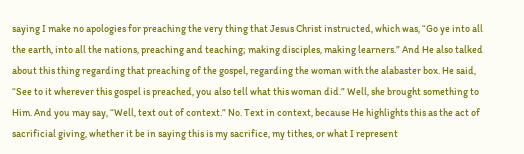saying I make no apologies for preaching the very thing that Jesus Christ instructed, which was, “Go ye into all the earth, into all the nations, preaching and teaching; making disciples, making learners.” And He also talked about this thing regarding that preaching of the gospel, regarding the woman with the alabaster box. He said, “See to it wherever this gospel is preached, you also tell what this woman did.” Well, she brought something to Him. And you may say, “Well, text out of context.” No. Text in context, because He highlights this as the act of sacrificial giving, whether it be in saying this is my sacrifice, my tithes, or what I represent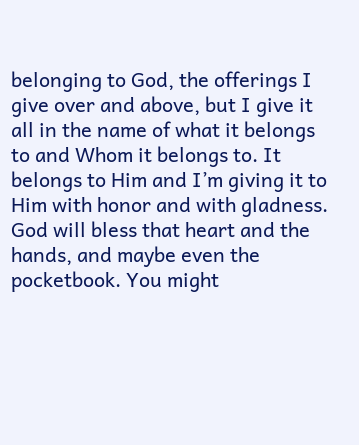belonging to God, the offerings I give over and above, but I give it all in the name of what it belongs to and Whom it belongs to. It belongs to Him and I’m giving it to Him with honor and with gladness. God will bless that heart and the hands, and maybe even the pocketbook. You might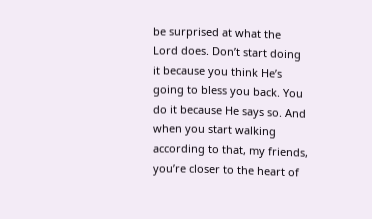be surprised at what the Lord does. Don’t start doing it because you think He’s going to bless you back. You do it because He says so. And when you start walking according to that, my friends, you’re closer to the heart of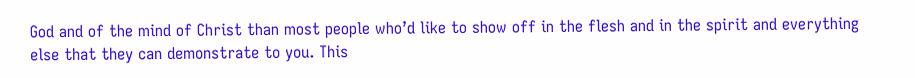God and of the mind of Christ than most people who’d like to show off in the flesh and in the spirit and everything else that they can demonstrate to you. This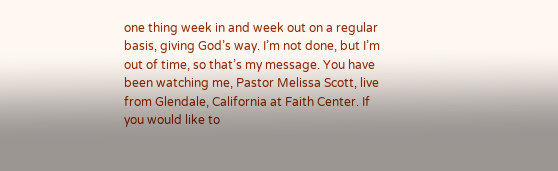one thing week in and week out on a regular basis, giving God’s way. I’m not done, but I’m out of time, so that’s my message. You have been watching me, Pastor Melissa Scott, live from Glendale, California at Faith Center. If you would like to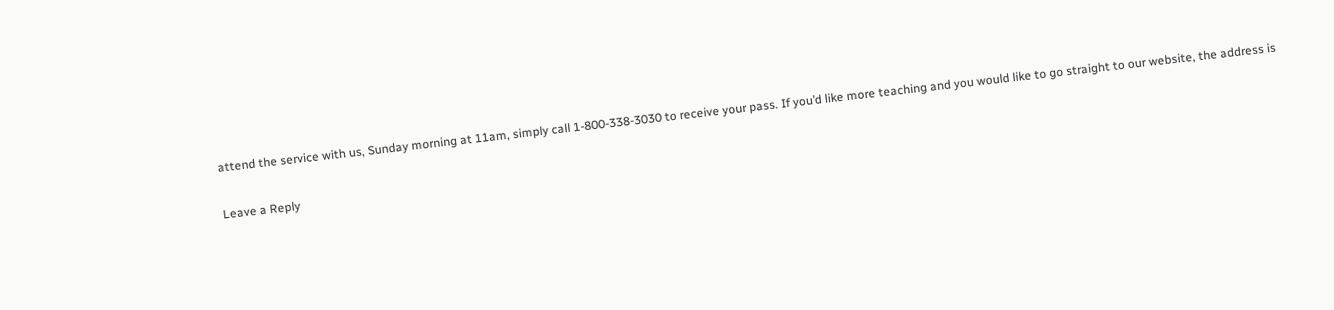attend the service with us, Sunday morning at 11am, simply call 1-800-338-3030 to receive your pass. If you’d like more teaching and you would like to go straight to our website, the address is

Leave a Reply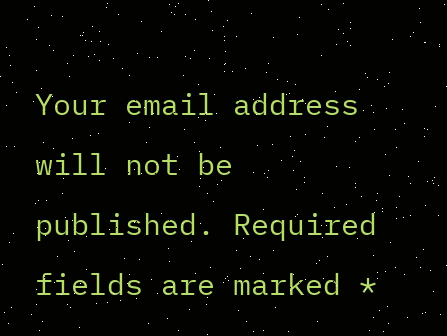Your email address will not be published. Required fields are marked *